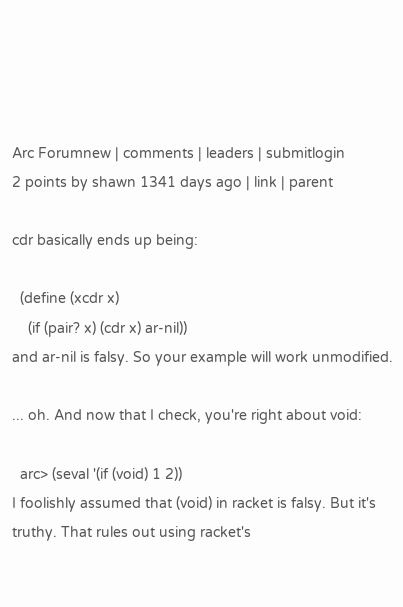Arc Forumnew | comments | leaders | submitlogin
2 points by shawn 1341 days ago | link | parent

cdr basically ends up being:

  (define (xcdr x)
    (if (pair? x) (cdr x) ar-nil))
and ar-nil is falsy. So your example will work unmodified.

... oh. And now that I check, you're right about void:

  arc> (seval '(if (void) 1 2))
I foolishly assumed that (void) in racket is falsy. But it's truthy. That rules out using racket's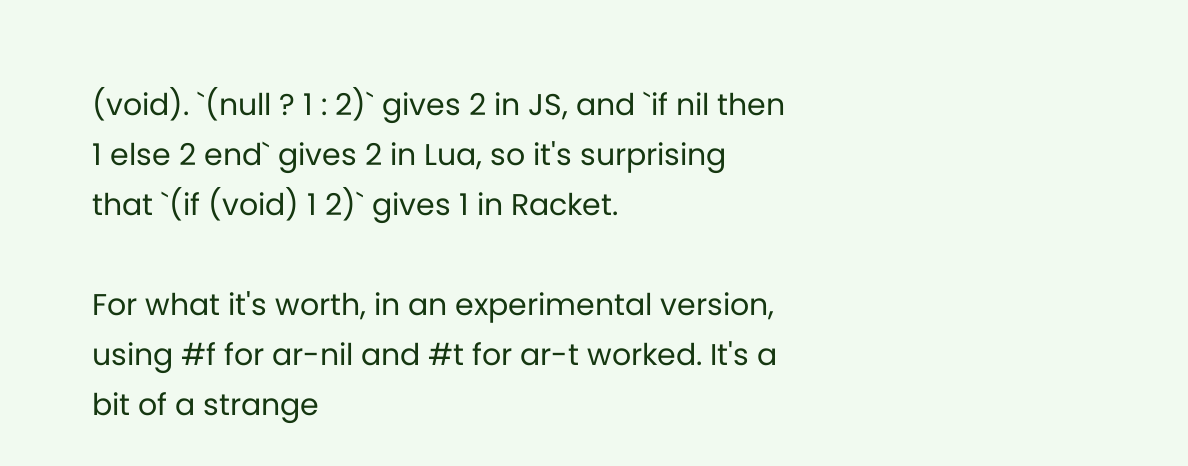(void). `(null ? 1 : 2)` gives 2 in JS, and `if nil then 1 else 2 end` gives 2 in Lua, so it's surprising that `(if (void) 1 2)` gives 1 in Racket.

For what it's worth, in an experimental version, using #f for ar-nil and #t for ar-t worked. It's a bit of a strange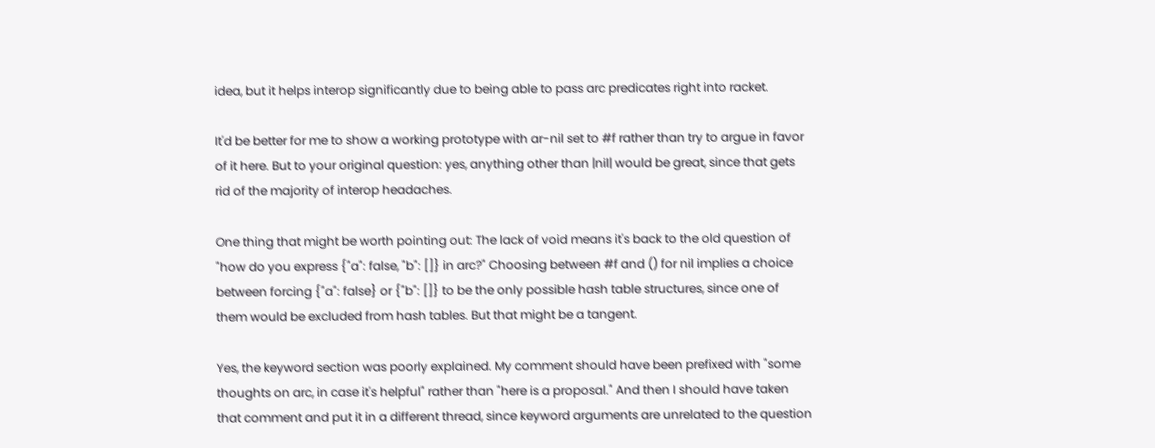idea, but it helps interop significantly due to being able to pass arc predicates right into racket.

It'd be better for me to show a working prototype with ar-nil set to #f rather than try to argue in favor of it here. But to your original question: yes, anything other than |nil| would be great, since that gets rid of the majority of interop headaches.

One thing that might be worth pointing out: The lack of void means it's back to the old question of "how do you express {"a": false, "b": []} in arc?" Choosing between #f and () for nil implies a choice between forcing {"a": false} or {"b": []} to be the only possible hash table structures, since one of them would be excluded from hash tables. But that might be a tangent.

Yes, the keyword section was poorly explained. My comment should have been prefixed with "some thoughts on arc, in case it's helpful" rather than "here is a proposal." And then I should have taken that comment and put it in a different thread, since keyword arguments are unrelated to the question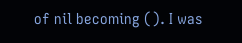of nil becoming (). I was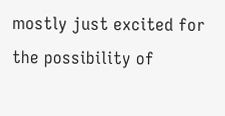mostly just excited for the possibility of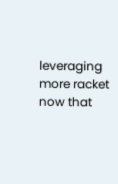leveraging more racket now that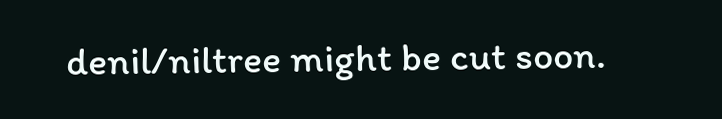denil/niltree might be cut soon.